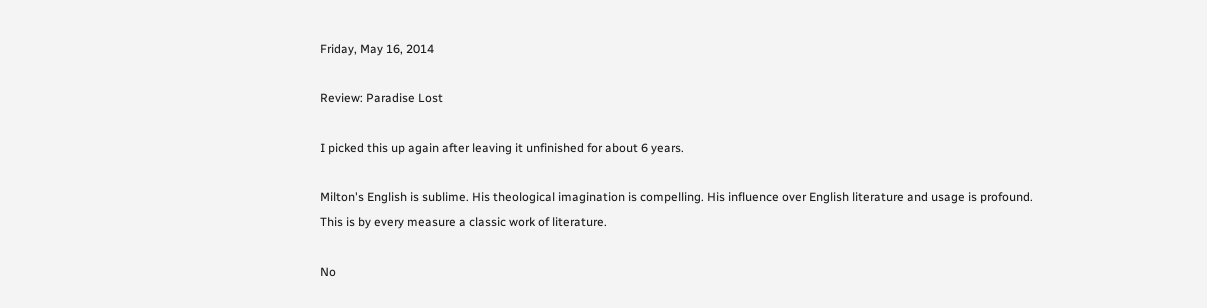Friday, May 16, 2014

Review: Paradise Lost

I picked this up again after leaving it unfinished for about 6 years.

Milton's English is sublime. His theological imagination is compelling. His influence over English literature and usage is profound. This is by every measure a classic work of literature.

No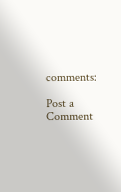comments:

Post a Comment